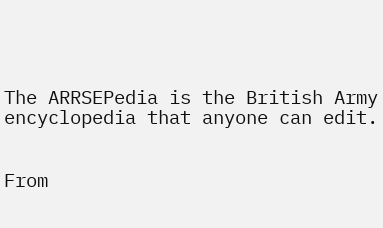The ARRSEPedia is the British Army encyclopedia that anyone can edit.


From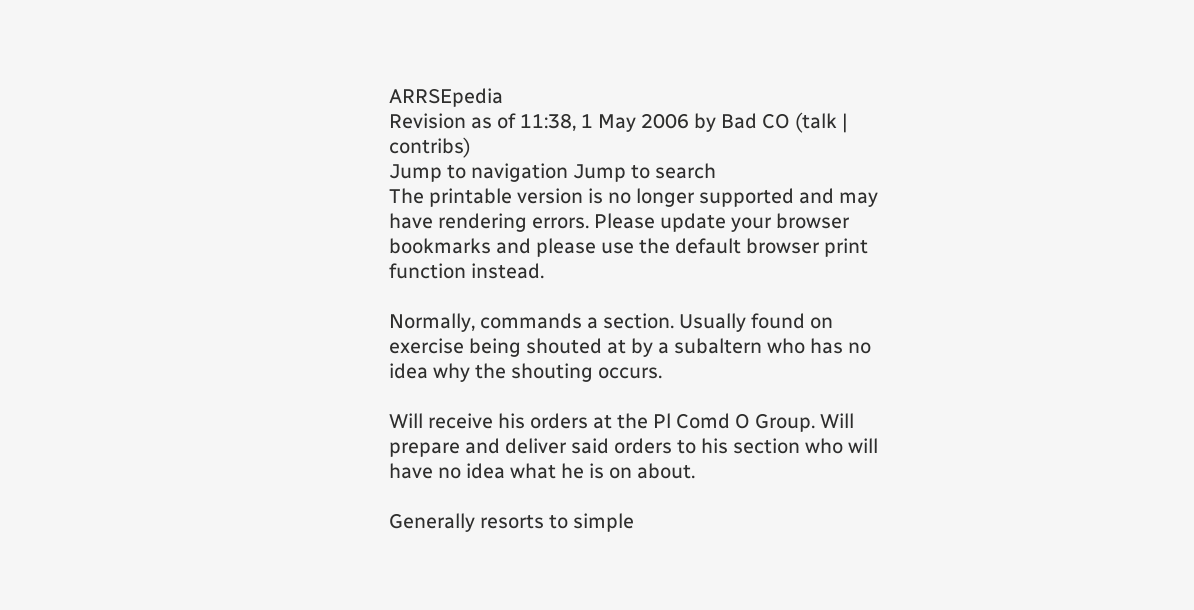ARRSEpedia
Revision as of 11:38, 1 May 2006 by Bad CO (talk | contribs)
Jump to navigation Jump to search
The printable version is no longer supported and may have rendering errors. Please update your browser bookmarks and please use the default browser print function instead.

Normally, commands a section. Usually found on exercise being shouted at by a subaltern who has no idea why the shouting occurs.

Will receive his orders at the Pl Comd O Group. Will prepare and deliver said orders to his section who will have no idea what he is on about.

Generally resorts to simple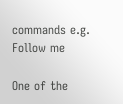commands e.g. Follow me

One of the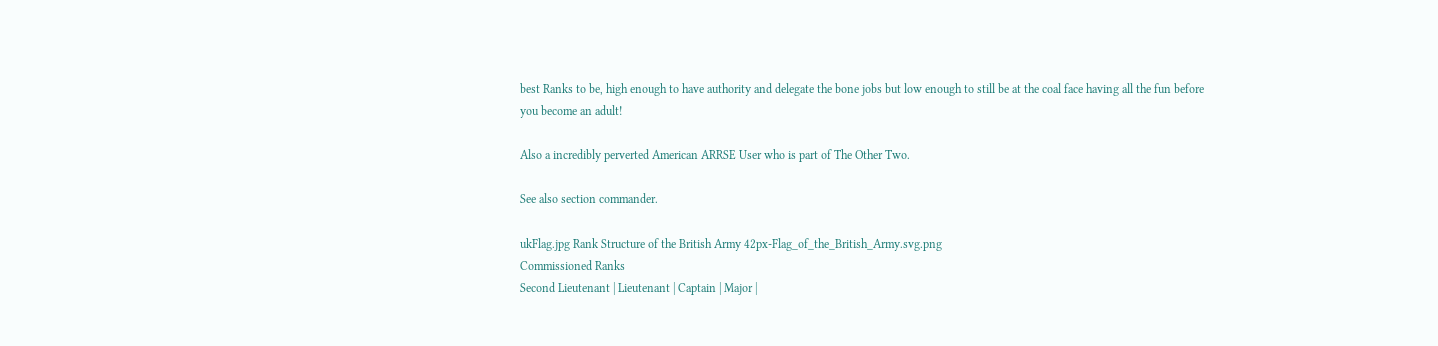best Ranks to be, high enough to have authority and delegate the bone jobs but low enough to still be at the coal face having all the fun before you become an adult!

Also a incredibly perverted American ARRSE User who is part of The Other Two.

See also section commander.

ukFlag.jpg Rank Structure of the British Army 42px-Flag_of_the_British_Army.svg.png
Commissioned Ranks
Second Lieutenant | Lieutenant | Captain | Major |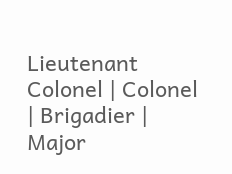Lieutenant Colonel | Colonel | Brigadier | Major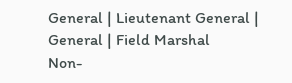General | Lieutenant General | General | Field Marshal
Non-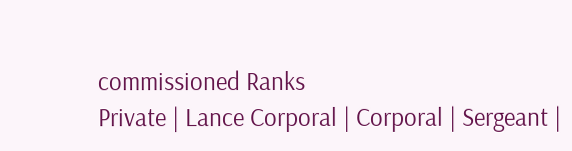commissioned Ranks
Private | Lance Corporal | Corporal | Sergeant |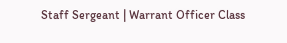Staff Sergeant | Warrant Officer Class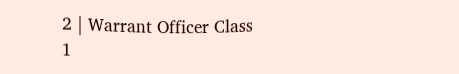2 | Warrant Officer Class 1